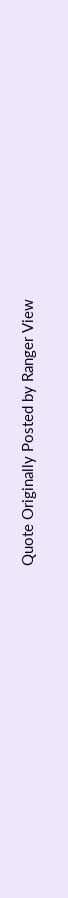Quote Originally Posted by Ranger View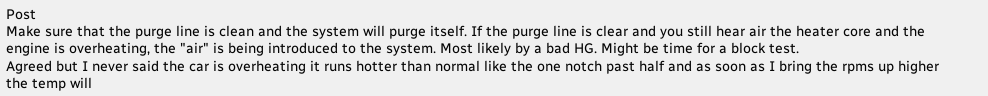Post
Make sure that the purge line is clean and the system will purge itself. If the purge line is clear and you still hear air the heater core and the engine is overheating, the "air" is being introduced to the system. Most likely by a bad HG. Might be time for a block test.
Agreed but I never said the car is overheating it runs hotter than normal like the one notch past half and as soon as I bring the rpms up higher the temp will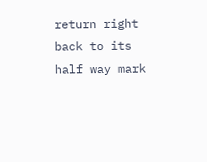return right back to its half way mark